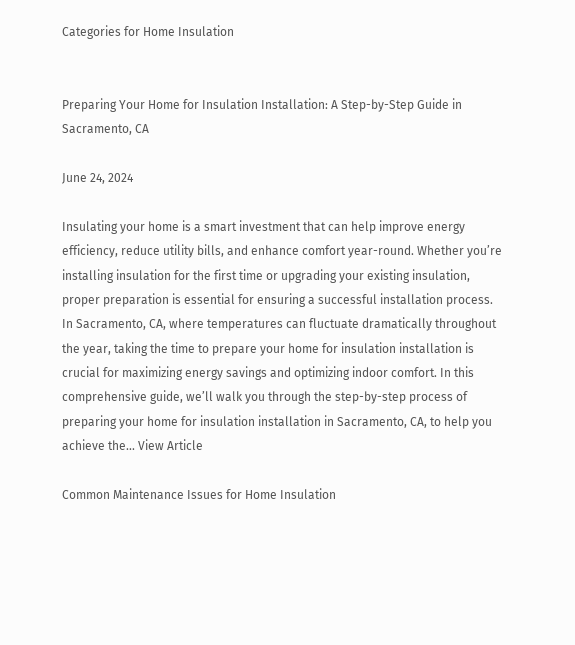Categories for Home Insulation


Preparing Your Home for Insulation Installation: A Step-by-Step Guide in Sacramento, CA

June 24, 2024

Insulating your home is a smart investment that can help improve energy efficiency, reduce utility bills, and enhance comfort year-round. Whether you’re installing insulation for the first time or upgrading your existing insulation, proper preparation is essential for ensuring a successful installation process. In Sacramento, CA, where temperatures can fluctuate dramatically throughout the year, taking the time to prepare your home for insulation installation is crucial for maximizing energy savings and optimizing indoor comfort. In this comprehensive guide, we’ll walk you through the step-by-step process of preparing your home for insulation installation in Sacramento, CA, to help you achieve the... View Article

Common Maintenance Issues for Home Insulation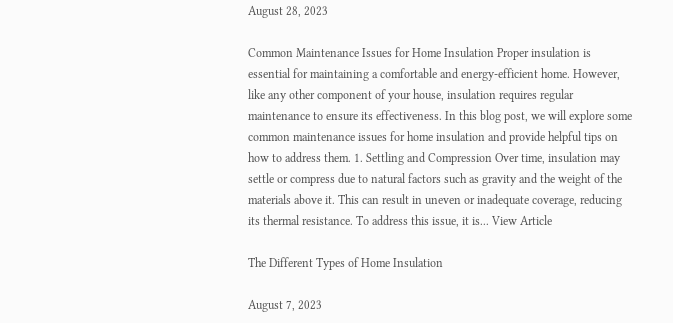August 28, 2023

Common Maintenance Issues for Home Insulation Proper insulation is essential for maintaining a comfortable and energy-efficient home. However, like any other component of your house, insulation requires regular maintenance to ensure its effectiveness. In this blog post, we will explore some common maintenance issues for home insulation and provide helpful tips on how to address them. 1. Settling and Compression Over time, insulation may settle or compress due to natural factors such as gravity and the weight of the materials above it. This can result in uneven or inadequate coverage, reducing its thermal resistance. To address this issue, it is... View Article

The Different Types of Home Insulation

August 7, 2023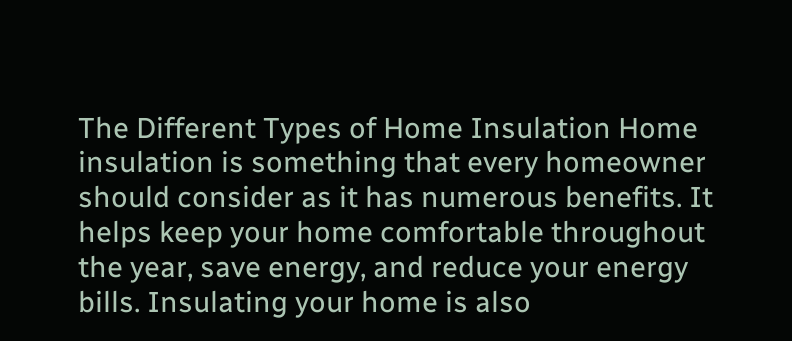The Different Types of Home Insulation Home insulation is something that every homeowner should consider as it has numerous benefits. It helps keep your home comfortable throughout the year, save energy, and reduce your energy bills. Insulating your home is also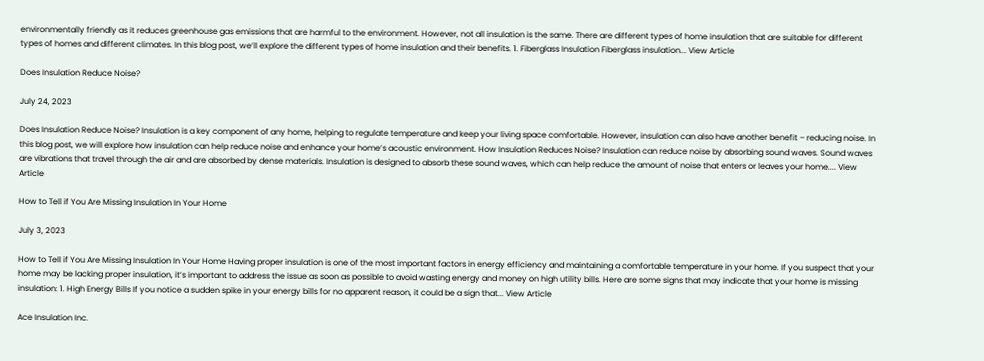environmentally friendly as it reduces greenhouse gas emissions that are harmful to the environment. However, not all insulation is the same. There are different types of home insulation that are suitable for different types of homes and different climates. In this blog post, we’ll explore the different types of home insulation and their benefits. 1. Fiberglass Insulation Fiberglass insulation... View Article

Does Insulation Reduce Noise?

July 24, 2023

Does Insulation Reduce Noise? Insulation is a key component of any home, helping to regulate temperature and keep your living space comfortable. However, insulation can also have another benefit – reducing noise. In this blog post, we will explore how insulation can help reduce noise and enhance your home’s acoustic environment. How Insulation Reduces Noise? Insulation can reduce noise by absorbing sound waves. Sound waves are vibrations that travel through the air and are absorbed by dense materials. Insulation is designed to absorb these sound waves, which can help reduce the amount of noise that enters or leaves your home.... View Article

How to Tell if You Are Missing Insulation In Your Home

July 3, 2023

How to Tell if You Are Missing Insulation In Your Home Having proper insulation is one of the most important factors in energy efficiency and maintaining a comfortable temperature in your home. If you suspect that your home may be lacking proper insulation, it’s important to address the issue as soon as possible to avoid wasting energy and money on high utility bills. Here are some signs that may indicate that your home is missing insulation: 1. High Energy Bills If you notice a sudden spike in your energy bills for no apparent reason, it could be a sign that... View Article

Ace Insulation Inc.